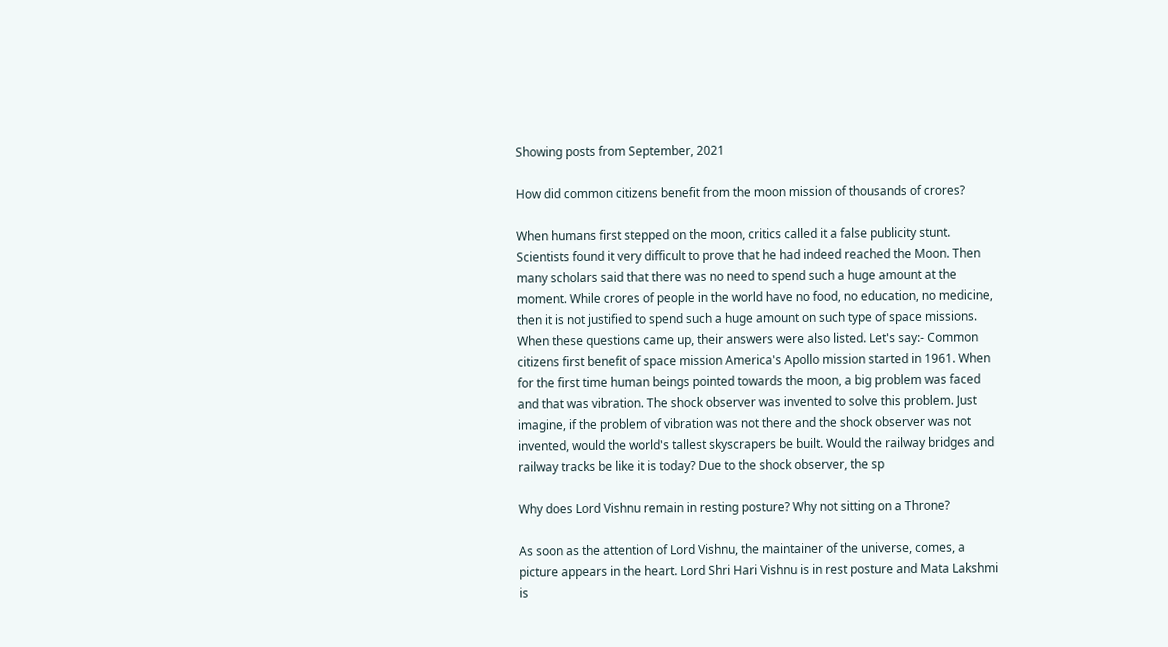Showing posts from September, 2021

How did common citizens benefit from the moon mission of thousands of crores?

When humans first stepped on the moon, critics called it a false publicity stunt. Scientists found it very difficult to prove that he had indeed reached the Moon. Then many scholars said that there was no need to spend such a huge amount at the moment. While crores of people in the world have no food, no education, no medicine, then it is not justified to spend such a huge amount on such type of space missions. When these questions came up, their answers were also listed. Let's say:- Common citizens first benefit of space mission America's Apollo mission started in 1961. When for the first time human beings pointed towards the moon, a big problem was faced and that was vibration. The shock observer was invented to solve this problem. Just imagine, if the problem of vibration was not there and the shock observer was not invented, would the world's tallest skyscrapers be built. Would the railway bridges and railway tracks be like it is today? Due to the shock observer, the sp

Why does Lord Vishnu remain in resting posture? Why not sitting on a Throne?

As soon as the attention of Lord Vishnu, the maintainer of the universe, comes, a picture appears in the heart. Lord Shri Hari Vishnu is in rest posture and Mata Lakshmi is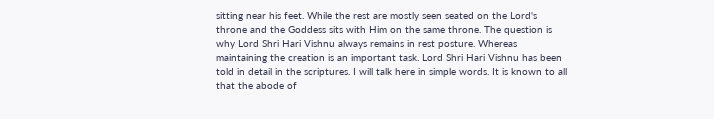sitting near his feet. While the rest are mostly seen seated on the Lord's throne and the Goddess sits with Him on the same throne. The question is why Lord Shri Hari Vishnu always remains in rest posture. Whereas maintaining the creation is an important task. Lord Shri Hari Vishnu has been told in detail in the scriptures. I will talk here in simple words. It is known to all that the abode of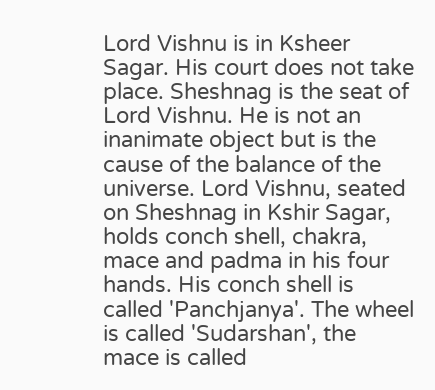Lord Vishnu is in Ksheer Sagar. His court does not take place. Sheshnag is the seat of Lord Vishnu. He is not an inanimate object but is the cause of the balance of the universe. Lord Vishnu, seated on Sheshnag in Kshir Sagar, holds conch shell, chakra, mace and padma in his four hands. His conch shell is called 'Panchjanya'. The wheel is called 'Sudarshan', the mace is called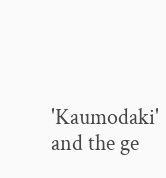'Kaumodaki' and the ge